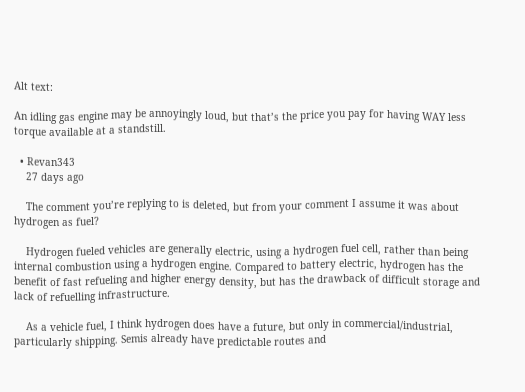Alt text:

An idling gas engine may be annoyingly loud, but that’s the price you pay for having WAY less torque available at a standstill.

  • Revan343
    27 days ago

    The comment you’re replying to is deleted, but from your comment I assume it was about hydrogen as fuel?

    Hydrogen fueled vehicles are generally electric, using a hydrogen fuel cell, rather than being internal combustion using a hydrogen engine. Compared to battery electric, hydrogen has the benefit of fast refueling and higher energy density, but has the drawback of difficult storage and lack of refuelling infrastructure.

    As a vehicle fuel, I think hydrogen does have a future, but only in commercial/industrial, particularly shipping. Semis already have predictable routes and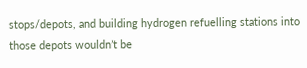stops/depots, and building hydrogen refuelling stations into those depots wouldn’t be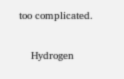too complicated.

    Hydrogen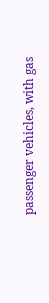passenger vehicles, with gas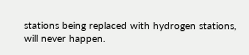stations being replaced with hydrogen stations, will never happen.